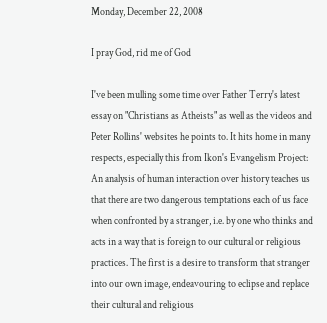Monday, December 22, 2008

I pray God, rid me of God

I've been mulling some time over Father Terry's latest essay on "Christians as Atheists" as well as the videos and Peter Rollins' websites he points to. It hits home in many respects, especially this from Ikon's Evangelism Project:
An analysis of human interaction over history teaches us that there are two dangerous temptations each of us face when confronted by a stranger, i.e. by one who thinks and acts in a way that is foreign to our cultural or religious practices. The first is a desire to transform that stranger into our own image, endeavouring to eclipse and replace their cultural and religious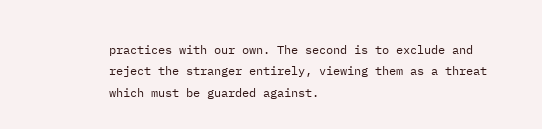practices with our own. The second is to exclude and reject the stranger entirely, viewing them as a threat which must be guarded against.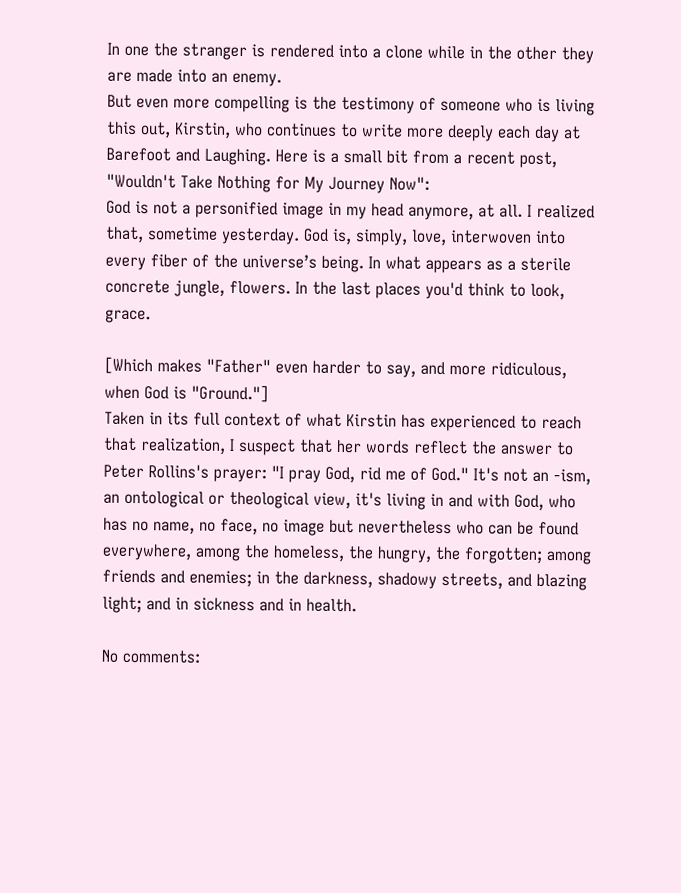In one the stranger is rendered into a clone while in the other they are made into an enemy.
But even more compelling is the testimony of someone who is living this out, Kirstin, who continues to write more deeply each day at Barefoot and Laughing. Here is a small bit from a recent post, "Wouldn't Take Nothing for My Journey Now":
God is not a personified image in my head anymore, at all. I realized that, sometime yesterday. God is, simply, love, interwoven into every fiber of the universe’s being. In what appears as a sterile concrete jungle, flowers. In the last places you'd think to look, grace.

[Which makes "Father" even harder to say, and more ridiculous, when God is "Ground."]
Taken in its full context of what Kirstin has experienced to reach that realization, I suspect that her words reflect the answer to Peter Rollins's prayer: "I pray God, rid me of God." It's not an -ism, an ontological or theological view, it's living in and with God, who has no name, no face, no image but nevertheless who can be found everywhere, among the homeless, the hungry, the forgotten; among friends and enemies; in the darkness, shadowy streets, and blazing light; and in sickness and in health.

No comments: